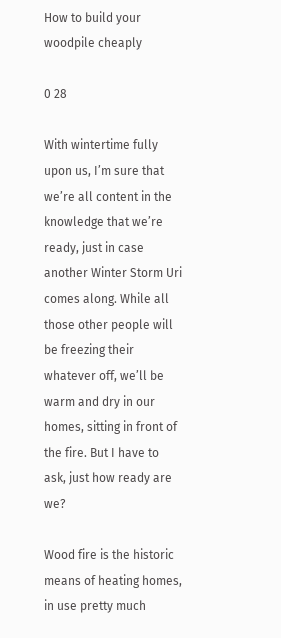How to build your woodpile cheaply

0 28

With wintertime fully upon us, I’m sure that we’re all content in the knowledge that we’re ready, just in case another Winter Storm Uri comes along. While all those other people will be freezing their whatever off, we’ll be warm and dry in our homes, sitting in front of the fire. But I have to ask, just how ready are we?

Wood fire is the historic means of heating homes, in use pretty much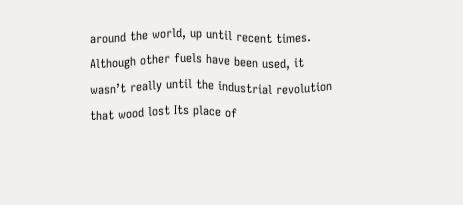around the world, up until recent times. Although other fuels have been used, it wasn’t really until the industrial revolution that wood lost Its place of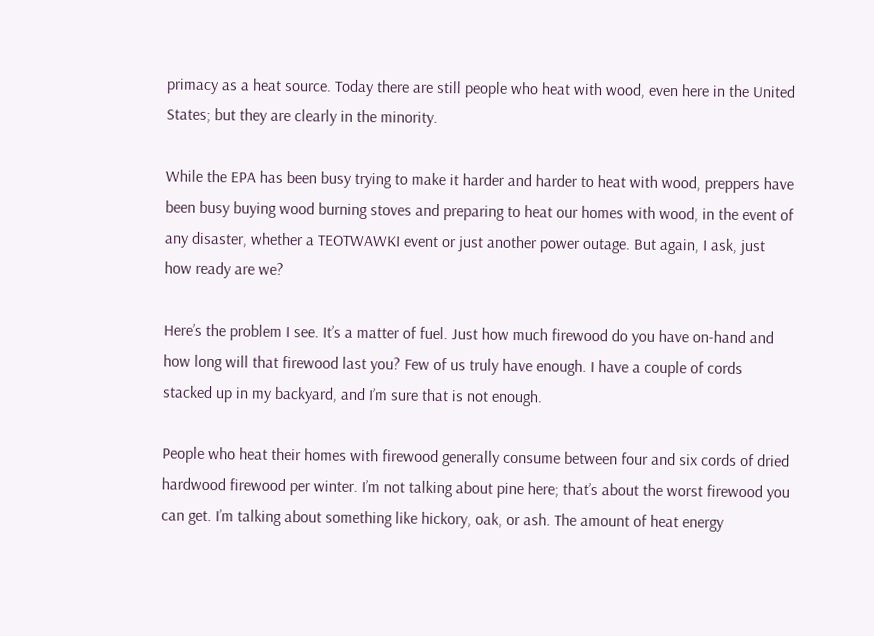primacy as a heat source. Today there are still people who heat with wood, even here in the United States; but they are clearly in the minority.

While the EPA has been busy trying to make it harder and harder to heat with wood, preppers have been busy buying wood burning stoves and preparing to heat our homes with wood, in the event of any disaster, whether a TEOTWAWKI event or just another power outage. But again, I ask, just how ready are we?

Here’s the problem I see. It’s a matter of fuel. Just how much firewood do you have on-hand and how long will that firewood last you? Few of us truly have enough. I have a couple of cords stacked up in my backyard, and I’m sure that is not enough.

People who heat their homes with firewood generally consume between four and six cords of dried hardwood firewood per winter. I’m not talking about pine here; that’s about the worst firewood you can get. I’m talking about something like hickory, oak, or ash. The amount of heat energy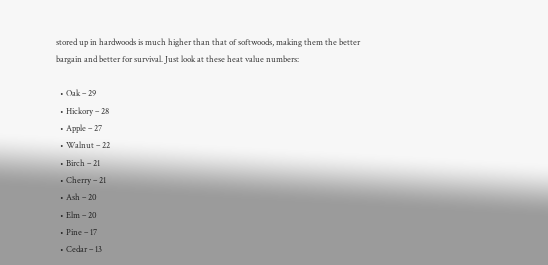stored up in hardwoods is much higher than that of softwoods, making them the better bargain and better for survival. Just look at these heat value numbers:

  • Oak – 29
  • Hickory – 28
  • Apple – 27
  • Walnut – 22
  • Birch – 21
  • Cherry – 21
  • Ash – 20
  • Elm – 20
  • Pine – 17
  • Cedar – 13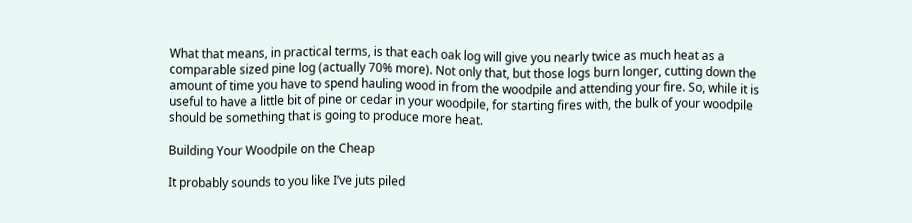What that means, in practical terms, is that each oak log will give you nearly twice as much heat as a comparable sized pine log (actually 70% more). Not only that, but those logs burn longer, cutting down the amount of time you have to spend hauling wood in from the woodpile and attending your fire. So, while it is useful to have a little bit of pine or cedar in your woodpile, for starting fires with, the bulk of your woodpile should be something that is going to produce more heat.

Building Your Woodpile on the Cheap

It probably sounds to you like I’ve juts piled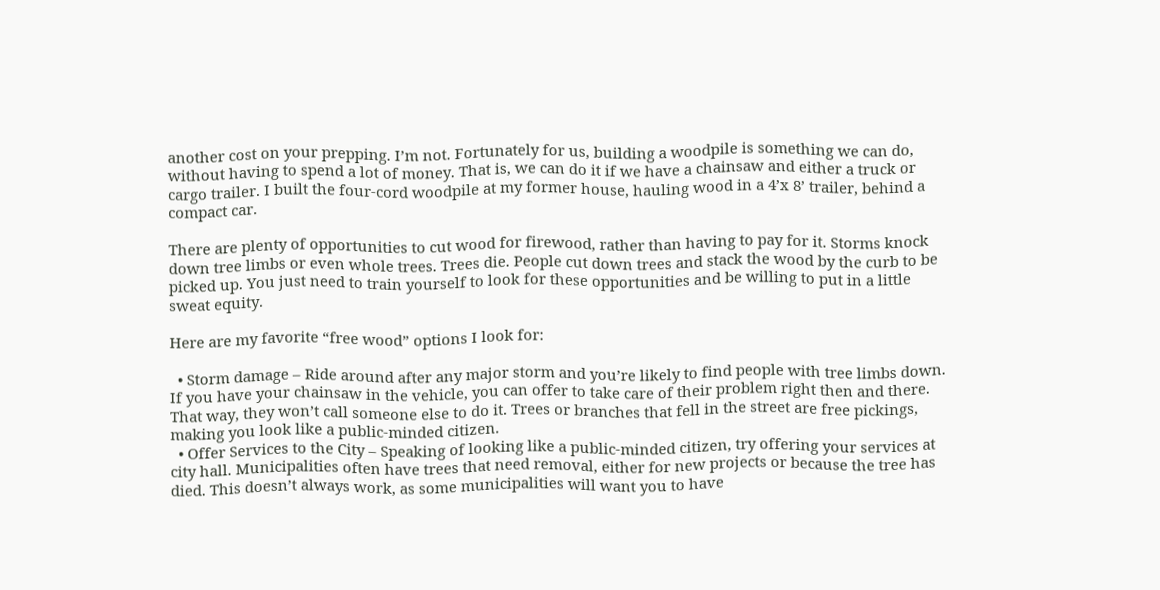another cost on your prepping. I’m not. Fortunately for us, building a woodpile is something we can do, without having to spend a lot of money. That is, we can do it if we have a chainsaw and either a truck or cargo trailer. I built the four-cord woodpile at my former house, hauling wood in a 4’x 8’ trailer, behind a compact car.

There are plenty of opportunities to cut wood for firewood, rather than having to pay for it. Storms knock down tree limbs or even whole trees. Trees die. People cut down trees and stack the wood by the curb to be picked up. You just need to train yourself to look for these opportunities and be willing to put in a little sweat equity.

Here are my favorite “free wood” options I look for:

  • Storm damage – Ride around after any major storm and you’re likely to find people with tree limbs down. If you have your chainsaw in the vehicle, you can offer to take care of their problem right then and there. That way, they won’t call someone else to do it. Trees or branches that fell in the street are free pickings, making you look like a public-minded citizen.
  • Offer Services to the City – Speaking of looking like a public-minded citizen, try offering your services at city hall. Municipalities often have trees that need removal, either for new projects or because the tree has died. This doesn’t always work, as some municipalities will want you to have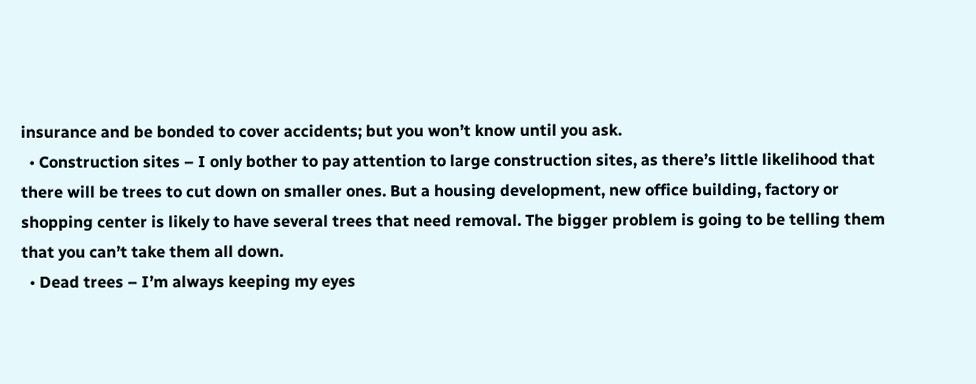insurance and be bonded to cover accidents; but you won’t know until you ask.
  • Construction sites – I only bother to pay attention to large construction sites, as there’s little likelihood that there will be trees to cut down on smaller ones. But a housing development, new office building, factory or shopping center is likely to have several trees that need removal. The bigger problem is going to be telling them that you can’t take them all down.
  • Dead trees – I’m always keeping my eyes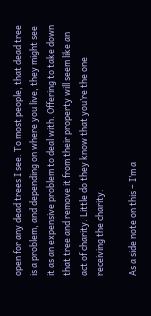open for any dead trees I see. To most people, that dead tree is a problem, and depending on where you live, they might see it as an expensive problem to deal with. Offering to take down that tree and remove it from their property will seem like an act of charity. Little do they know that you’re the one receiving the charity.

As a side note on this – I’m a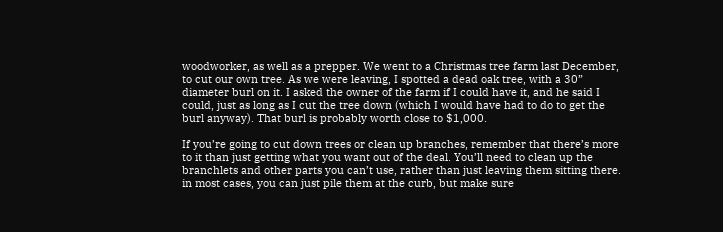woodworker, as well as a prepper. We went to a Christmas tree farm last December, to cut our own tree. As we were leaving, I spotted a dead oak tree, with a 30” diameter burl on it. I asked the owner of the farm if I could have it, and he said I could, just as long as I cut the tree down (which I would have had to do to get the burl anyway). That burl is probably worth close to $1,000.

If you’re going to cut down trees or clean up branches, remember that there’s more to it than just getting what you want out of the deal. You’ll need to clean up the branchlets and other parts you can’t use, rather than just leaving them sitting there. in most cases, you can just pile them at the curb, but make sure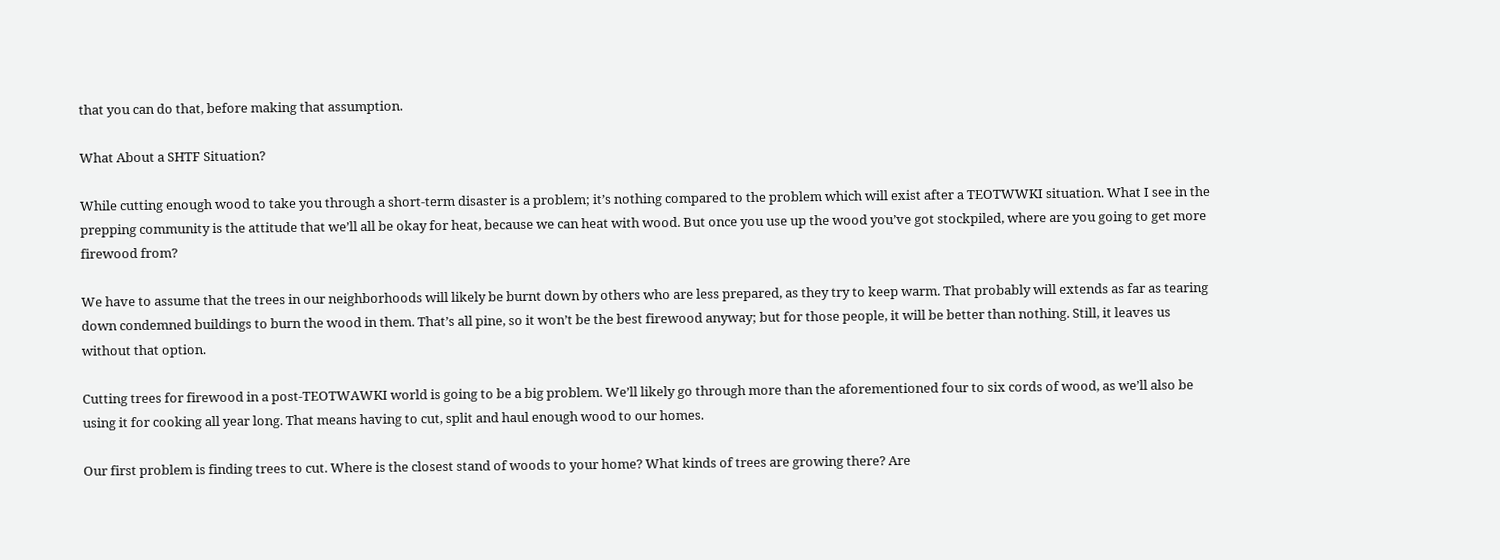that you can do that, before making that assumption.

What About a SHTF Situation?

While cutting enough wood to take you through a short-term disaster is a problem; it’s nothing compared to the problem which will exist after a TEOTWWKI situation. What I see in the prepping community is the attitude that we’ll all be okay for heat, because we can heat with wood. But once you use up the wood you’ve got stockpiled, where are you going to get more firewood from?

We have to assume that the trees in our neighborhoods will likely be burnt down by others who are less prepared, as they try to keep warm. That probably will extends as far as tearing down condemned buildings to burn the wood in them. That’s all pine, so it won’t be the best firewood anyway; but for those people, it will be better than nothing. Still, it leaves us without that option.

Cutting trees for firewood in a post-TEOTWAWKI world is going to be a big problem. We’ll likely go through more than the aforementioned four to six cords of wood, as we’ll also be using it for cooking all year long. That means having to cut, split and haul enough wood to our homes.

Our first problem is finding trees to cut. Where is the closest stand of woods to your home? What kinds of trees are growing there? Are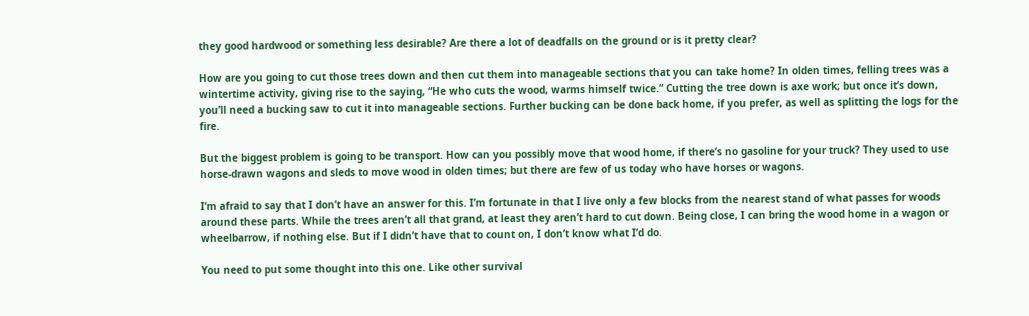they good hardwood or something less desirable? Are there a lot of deadfalls on the ground or is it pretty clear?

How are you going to cut those trees down and then cut them into manageable sections that you can take home? In olden times, felling trees was a wintertime activity, giving rise to the saying, “He who cuts the wood, warms himself twice.” Cutting the tree down is axe work; but once it’s down, you’ll need a bucking saw to cut it into manageable sections. Further bucking can be done back home, if you prefer, as well as splitting the logs for the fire.

But the biggest problem is going to be transport. How can you possibly move that wood home, if there’s no gasoline for your truck? They used to use horse-drawn wagons and sleds to move wood in olden times; but there are few of us today who have horses or wagons.

I’m afraid to say that I don’t have an answer for this. I’m fortunate in that I live only a few blocks from the nearest stand of what passes for woods around these parts. While the trees aren’t all that grand, at least they aren’t hard to cut down. Being close, I can bring the wood home in a wagon or wheelbarrow, if nothing else. But if I didn’t have that to count on, I don’t know what I’d do.

You need to put some thought into this one. Like other survival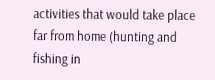activities that would take place far from home (hunting and fishing in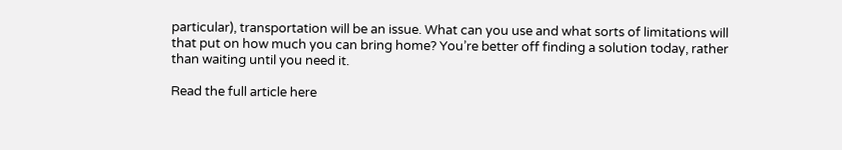particular), transportation will be an issue. What can you use and what sorts of limitations will that put on how much you can bring home? You’re better off finding a solution today, rather than waiting until you need it.

Read the full article here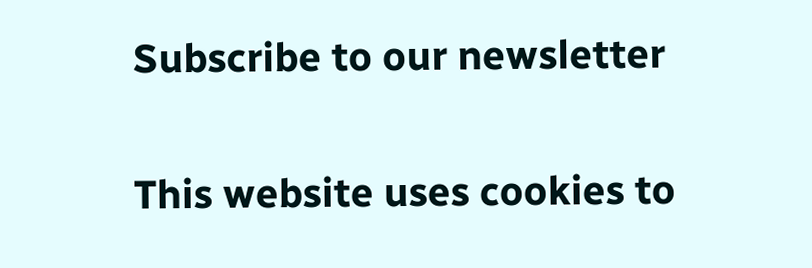Subscribe to our newsletter

This website uses cookies to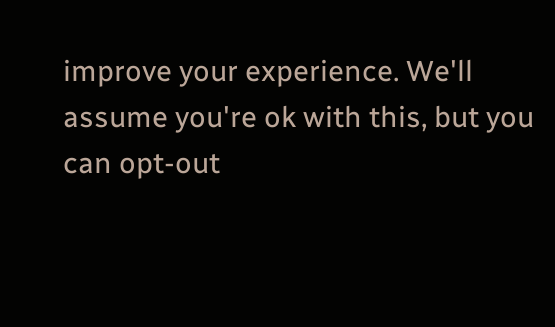improve your experience. We'll assume you're ok with this, but you can opt-out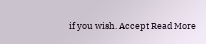if you wish. Accept Read More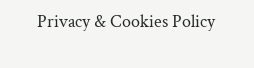Privacy & Cookies Policy